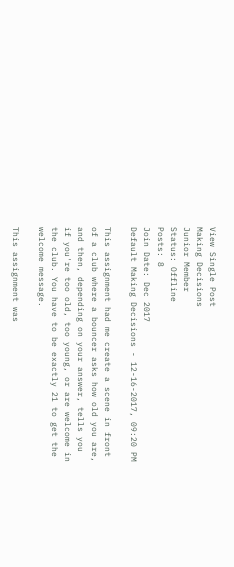View Single Post
Making Decisions
Junior Member
Status: Offline
Posts: 8
Join Date: Dec 2017
Default Making Decisions - 12-16-2017, 09:20 PM

This assignment had me create a scene in front of a club where a bouncer asks how old you are, and then, depending on your answer, tells you if you're too old, too young, or are welcome in the club. You have to be exactly 21 to get the welcome message.

This assignment was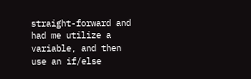straight-forward and had me utilize a variable, and then use an if/else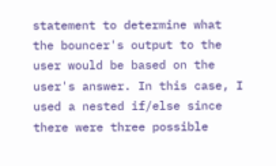statement to determine what the bouncer's output to the user would be based on the user's answer. In this case, I used a nested if/else since there were three possible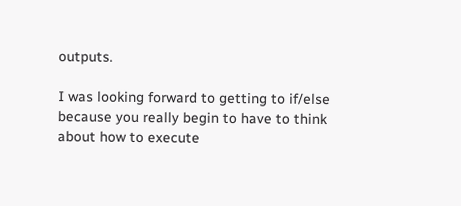outputs.

I was looking forward to getting to if/else because you really begin to have to think about how to execute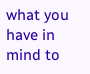what you have in mind to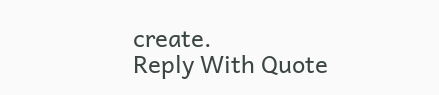create.
Reply With Quote